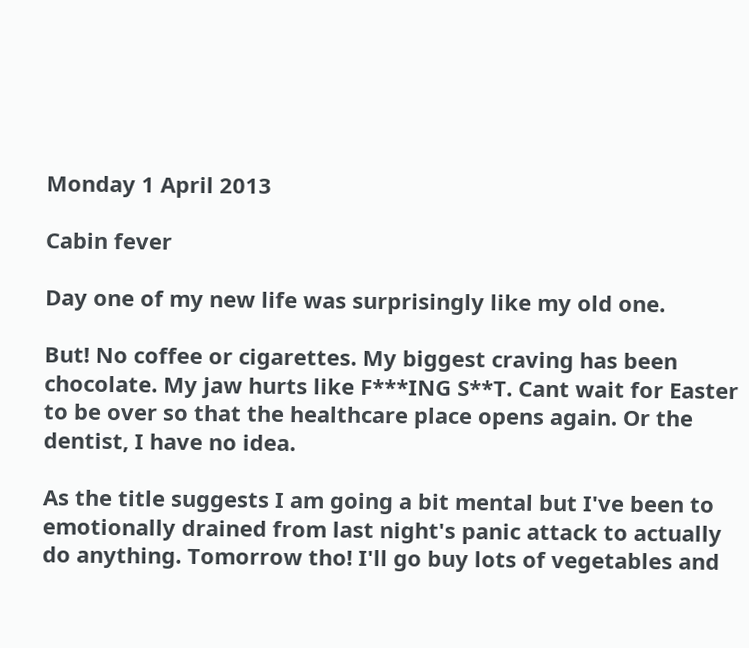Monday 1 April 2013

Cabin fever

Day one of my new life was surprisingly like my old one.

But! No coffee or cigarettes. My biggest craving has been chocolate. My jaw hurts like F***ING S**T. Cant wait for Easter to be over so that the healthcare place opens again. Or the dentist, I have no idea.

As the title suggests I am going a bit mental but I've been to emotionally drained from last night's panic attack to actually do anything. Tomorrow tho! I'll go buy lots of vegetables and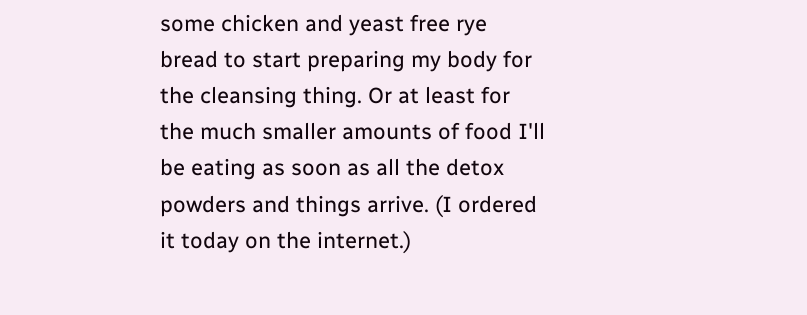some chicken and yeast free rye bread to start preparing my body for the cleansing thing. Or at least for the much smaller amounts of food I'll be eating as soon as all the detox powders and things arrive. (I ordered it today on the internet.)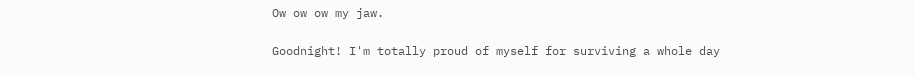Ow ow ow my jaw.

Goodnight! I'm totally proud of myself for surviving a whole day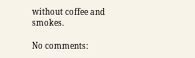without coffee and smokes.

No comments: